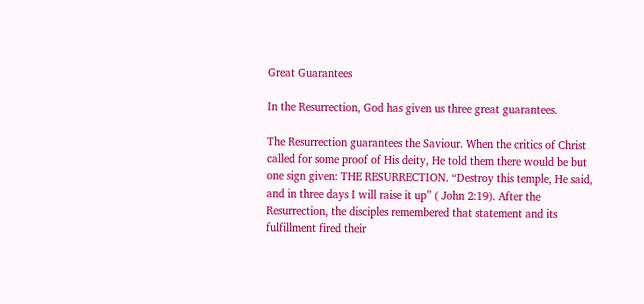Great Guarantees

In the Resurrection, God has given us three great guarantees.

The Resurrection guarantees the Saviour. When the critics of Christ called for some proof of His deity, He told them there would be but one sign given: THE RESURRECTION. “Destroy this temple, He said, and in three days I will raise it up” ( John 2:19). After the Resurrection, the disciples remembered that statement and its fulfillment fired their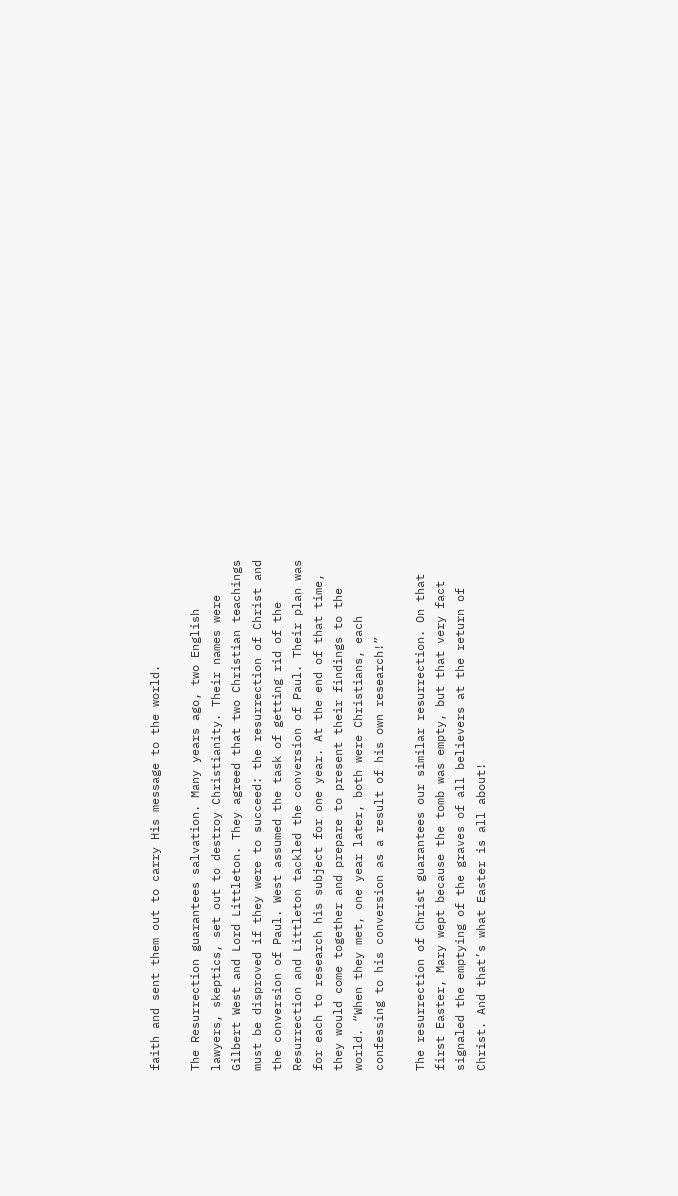faith and sent them out to carry His message to the world.

The Resurrection guarantees salvation. Many years ago, two English lawyers, skeptics, set out to destroy Christianity. Their names were Gilbert West and Lord Littleton. They agreed that two Christian teachings must be disproved if they were to succeed: the resurrection of Christ and the conversion of Paul. West assumed the task of getting rid of the Resurrection and Littleton tackled the conversion of Paul. Their plan was for each to research his subject for one year. At the end of that time, they would come together and prepare to present their findings to the world. “When they met, one year later, both were Christians, each confessing to his conversion as a result of his own research!”

The resurrection of Christ guarantees our similar resurrection. On that first Easter, Mary wept because the tomb was empty, but that very fact signaled the emptying of the graves of all believers at the return of Christ. And that’s what Easter is all about!